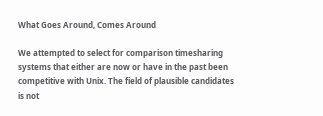What Goes Around, Comes Around

We attempted to select for comparison timesharing systems that either are now or have in the past been competitive with Unix. The field of plausible candidates is not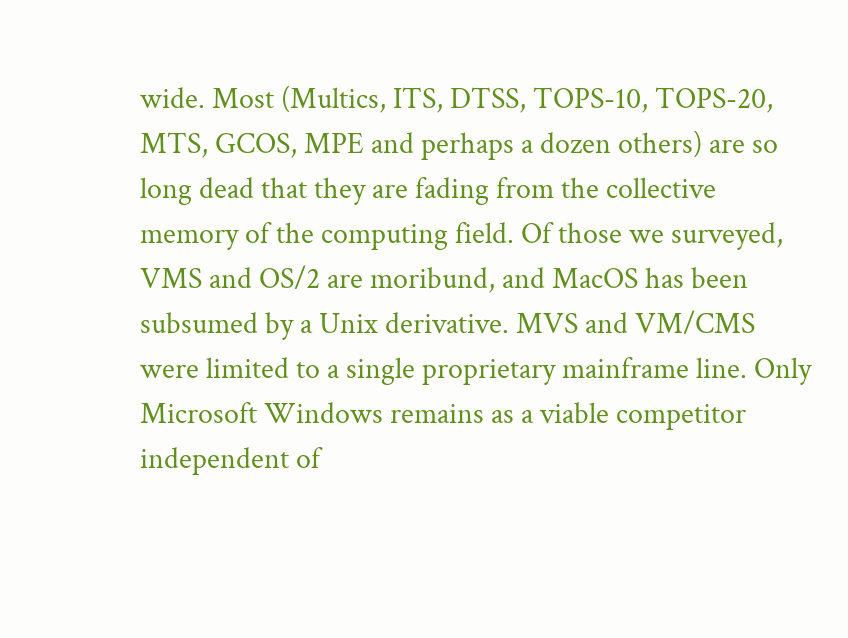wide. Most (Multics, ITS, DTSS, TOPS-10, TOPS-20, MTS, GCOS, MPE and perhaps a dozen others) are so long dead that they are fading from the collective memory of the computing field. Of those we surveyed, VMS and OS/2 are moribund, and MacOS has been subsumed by a Unix derivative. MVS and VM/CMS were limited to a single proprietary mainframe line. Only Microsoft Windows remains as a viable competitor independent of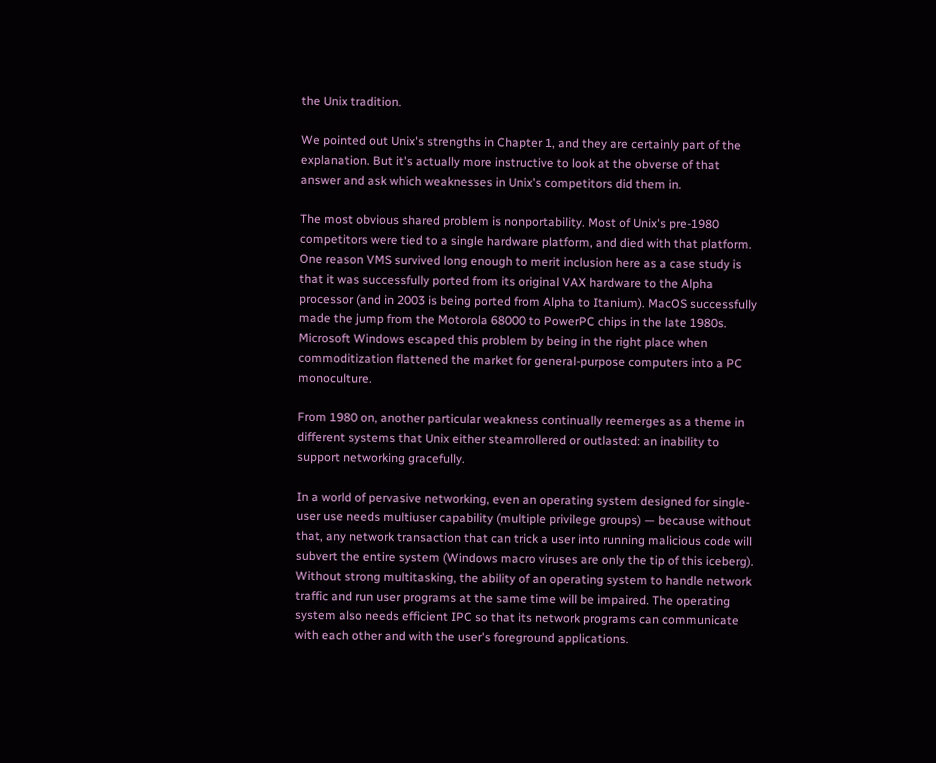the Unix tradition.

We pointed out Unix's strengths in Chapter 1, and they are certainly part of the explanation. But it's actually more instructive to look at the obverse of that answer and ask which weaknesses in Unix's competitors did them in.

The most obvious shared problem is nonportability. Most of Unix's pre-1980 competitors were tied to a single hardware platform, and died with that platform. One reason VMS survived long enough to merit inclusion here as a case study is that it was successfully ported from its original VAX hardware to the Alpha processor (and in 2003 is being ported from Alpha to Itanium). MacOS successfully made the jump from the Motorola 68000 to PowerPC chips in the late 1980s. Microsoft Windows escaped this problem by being in the right place when commoditization flattened the market for general-purpose computers into a PC monoculture.

From 1980 on, another particular weakness continually reemerges as a theme in different systems that Unix either steamrollered or outlasted: an inability to support networking gracefully.

In a world of pervasive networking, even an operating system designed for single-user use needs multiuser capability (multiple privilege groups) — because without that, any network transaction that can trick a user into running malicious code will subvert the entire system (Windows macro viruses are only the tip of this iceberg). Without strong multitasking, the ability of an operating system to handle network traffic and run user programs at the same time will be impaired. The operating system also needs efficient IPC so that its network programs can communicate with each other and with the user's foreground applications.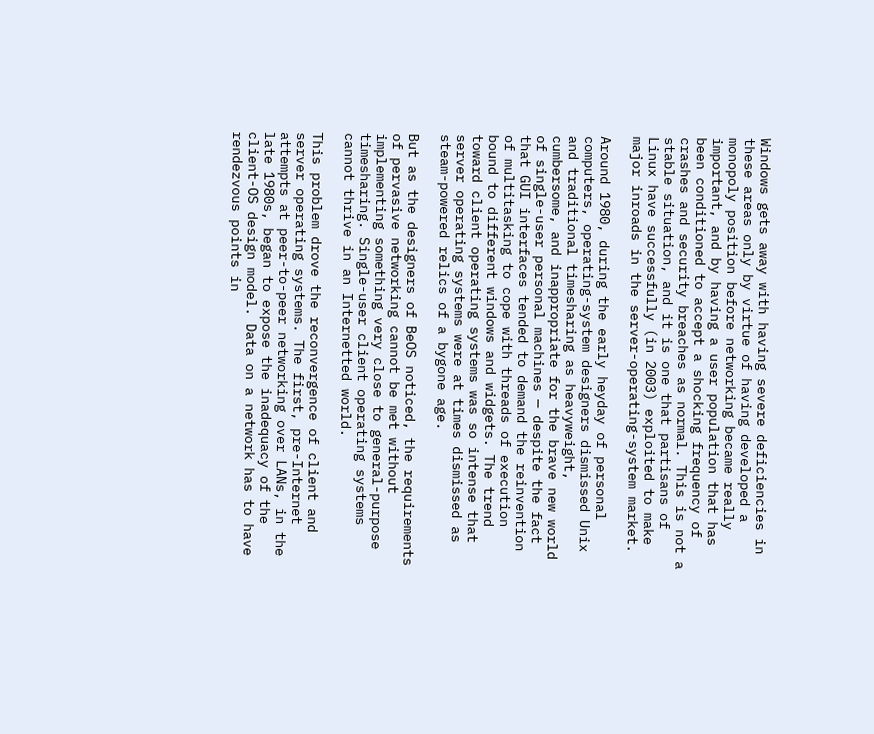Windows gets away with having severe deficiencies in these areas only by virtue of having developed a monopoly position before networking became really important, and by having a user population that has been conditioned to accept a shocking frequency of crashes and security breaches as normal. This is not a stable situation, and it is one that partisans of Linux have successfully (in 2003) exploited to make major inroads in the server-operating-system market.

Around 1980, during the early heyday of personal computers, operating-system designers dismissed Unix and traditional timesharing as heavyweight, cumbersome, and inappropriate for the brave new world of single-user personal machines — despite the fact that GUI interfaces tended to demand the reinvention of multitasking to cope with threads of execution bound to different windows and widgets. The trend toward client operating systems was so intense that server operating systems were at times dismissed as steam-powered relics of a bygone age.

But as the designers of BeOS noticed, the requirements of pervasive networking cannot be met without implementing something very close to general-purpose timesharing. Single-user client operating systems cannot thrive in an Internetted world.

This problem drove the reconvergence of client and server operating systems. The first, pre-Internet attempts at peer-to-peer networking over LANs, in the late 1980s, began to expose the inadequacy of the client-OS design model. Data on a network has to have rendezvous points in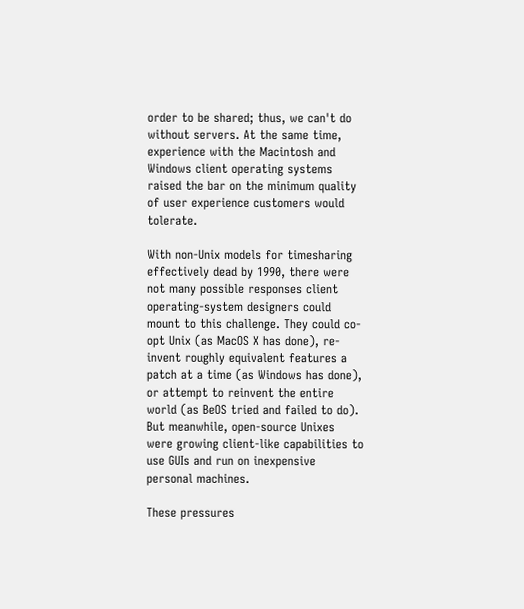order to be shared; thus, we can't do without servers. At the same time, experience with the Macintosh and Windows client operating systems raised the bar on the minimum quality of user experience customers would tolerate.

With non-Unix models for timesharing effectively dead by 1990, there were not many possible responses client operating-system designers could mount to this challenge. They could co-opt Unix (as MacOS X has done), re-invent roughly equivalent features a patch at a time (as Windows has done), or attempt to reinvent the entire world (as BeOS tried and failed to do). But meanwhile, open-source Unixes were growing client-like capabilities to use GUIs and run on inexpensive personal machines.

These pressures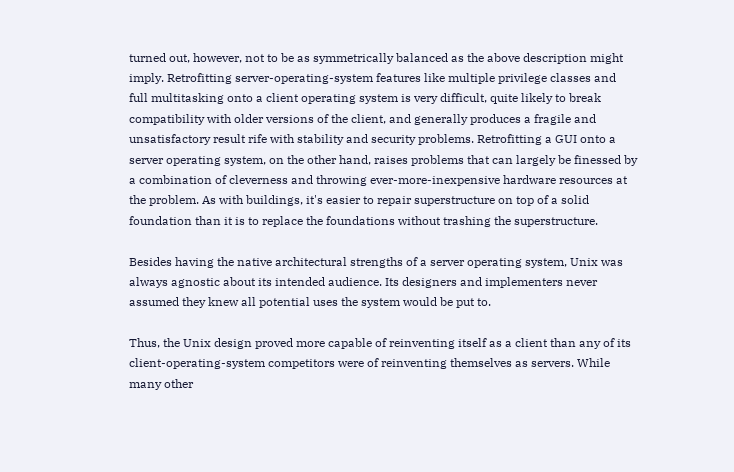turned out, however, not to be as symmetrically balanced as the above description might imply. Retrofitting server-operating-system features like multiple privilege classes and full multitasking onto a client operating system is very difficult, quite likely to break compatibility with older versions of the client, and generally produces a fragile and unsatisfactory result rife with stability and security problems. Retrofitting a GUI onto a server operating system, on the other hand, raises problems that can largely be finessed by a combination of cleverness and throwing ever-more-inexpensive hardware resources at the problem. As with buildings, it's easier to repair superstructure on top of a solid foundation than it is to replace the foundations without trashing the superstructure.

Besides having the native architectural strengths of a server operating system, Unix was always agnostic about its intended audience. Its designers and implementers never assumed they knew all potential uses the system would be put to.

Thus, the Unix design proved more capable of reinventing itself as a client than any of its client-operating-system competitors were of reinventing themselves as servers. While many other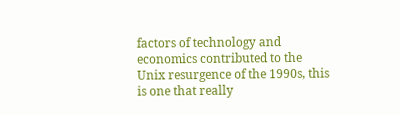factors of technology and economics contributed to the Unix resurgence of the 1990s, this is one that really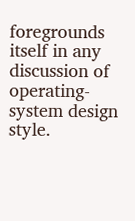foregrounds itself in any discussion of operating-system design style.